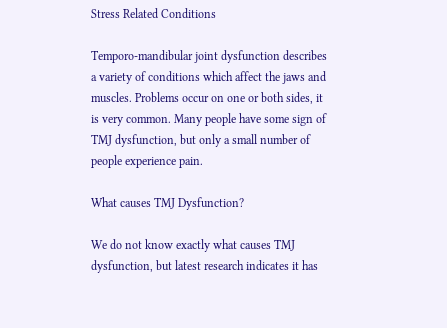Stress Related Conditions

Temporo-mandibular joint dysfunction describes a variety of conditions which affect the jaws and muscles. Problems occur on one or both sides, it is very common. Many people have some sign of TMJ dysfunction, but only a small number of people experience pain.

What causes TMJ Dysfunction?

We do not know exactly what causes TMJ dysfunction, but latest research indicates it has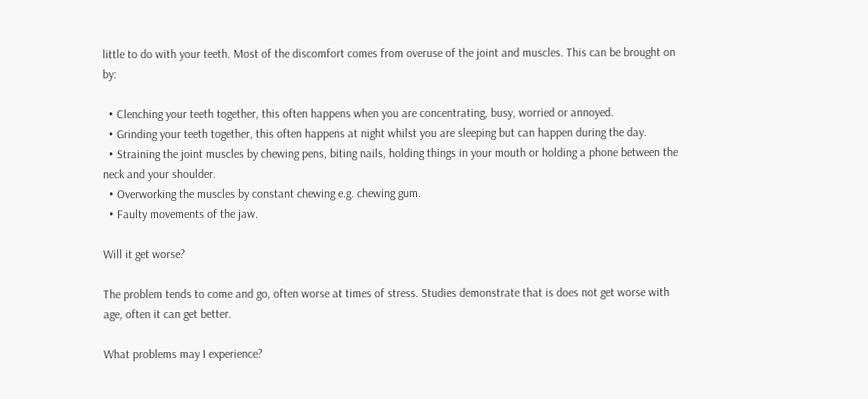little to do with your teeth. Most of the discomfort comes from overuse of the joint and muscles. This can be brought on by:

  • Clenching your teeth together, this often happens when you are concentrating, busy, worried or annoyed.
  • Grinding your teeth together, this often happens at night whilst you are sleeping but can happen during the day.
  • Straining the joint muscles by chewing pens, biting nails, holding things in your mouth or holding a phone between the neck and your shoulder.
  • Overworking the muscles by constant chewing e.g. chewing gum.
  • Faulty movements of the jaw.

Will it get worse?

The problem tends to come and go, often worse at times of stress. Studies demonstrate that is does not get worse with age, often it can get better.

What problems may I experience?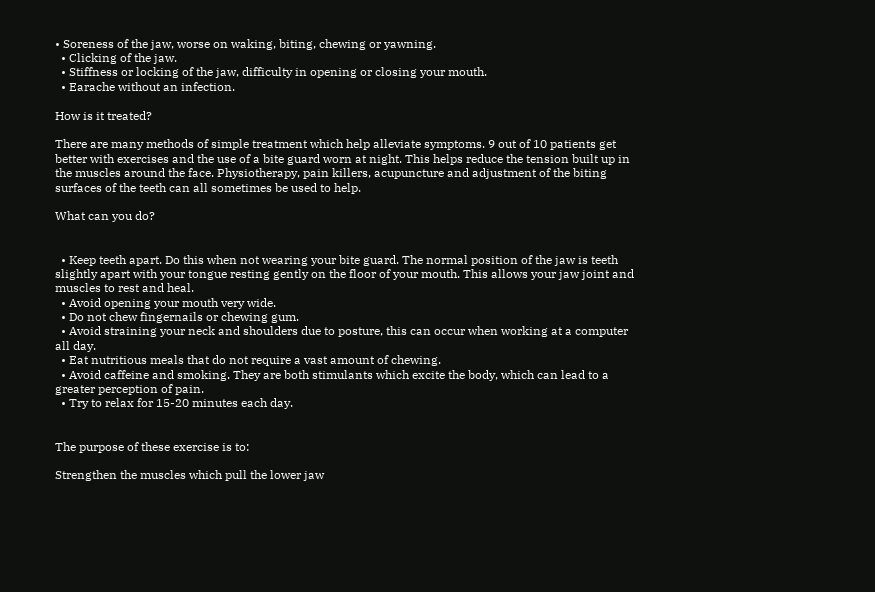• Soreness of the jaw, worse on waking, biting, chewing or yawning.
  • Clicking of the jaw.
  • Stiffness or locking of the jaw, difficulty in opening or closing your mouth.
  • Earache without an infection.

How is it treated?

There are many methods of simple treatment which help alleviate symptoms. 9 out of 10 patients get better with exercises and the use of a bite guard worn at night. This helps reduce the tension built up in the muscles around the face. Physiotherapy, pain killers, acupuncture and adjustment of the biting surfaces of the teeth can all sometimes be used to help.

What can you do?


  • Keep teeth apart. Do this when not wearing your bite guard. The normal position of the jaw is teeth slightly apart with your tongue resting gently on the floor of your mouth. This allows your jaw joint and muscles to rest and heal.
  • Avoid opening your mouth very wide.
  • Do not chew fingernails or chewing gum.
  • Avoid straining your neck and shoulders due to posture, this can occur when working at a computer all day.
  • Eat nutritious meals that do not require a vast amount of chewing.
  • Avoid caffeine and smoking. They are both stimulants which excite the body, which can lead to a greater perception of pain.
  • Try to relax for 15-20 minutes each day.


The purpose of these exercise is to:

Strengthen the muscles which pull the lower jaw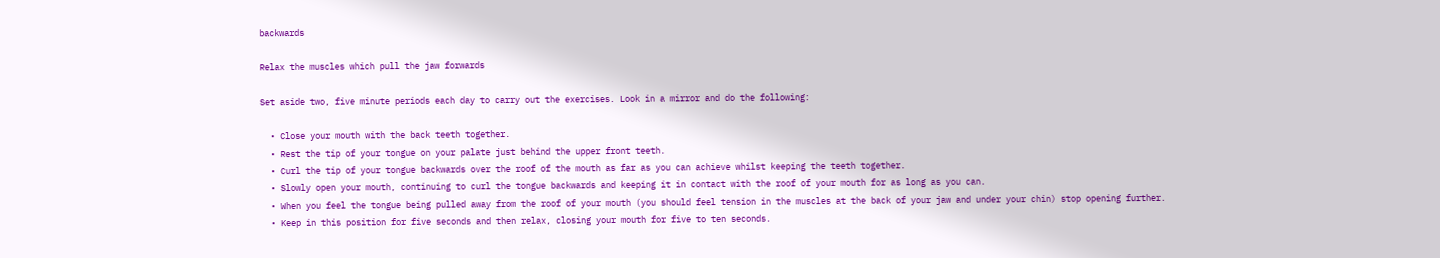backwards

Relax the muscles which pull the jaw forwards

Set aside two, five minute periods each day to carry out the exercises. Look in a mirror and do the following:

  • Close your mouth with the back teeth together.
  • Rest the tip of your tongue on your palate just behind the upper front teeth.
  • Curl the tip of your tongue backwards over the roof of the mouth as far as you can achieve whilst keeping the teeth together.
  • Slowly open your mouth, continuing to curl the tongue backwards and keeping it in contact with the roof of your mouth for as long as you can.
  • When you feel the tongue being pulled away from the roof of your mouth (you should feel tension in the muscles at the back of your jaw and under your chin) stop opening further.
  • Keep in this position for five seconds and then relax, closing your mouth for five to ten seconds.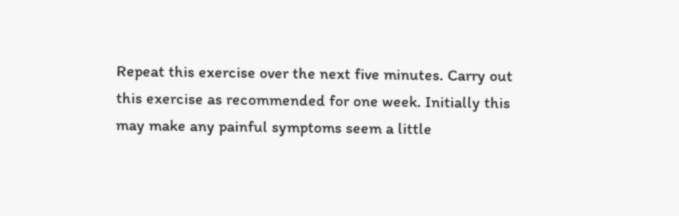Repeat this exercise over the next five minutes. Carry out this exercise as recommended for one week. Initially this may make any painful symptoms seem a little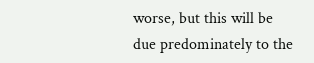worse, but this will be due predominately to the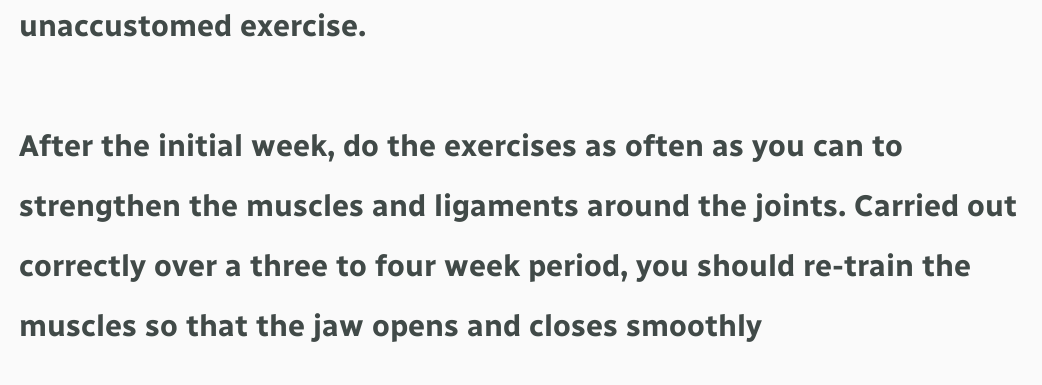unaccustomed exercise.

After the initial week, do the exercises as often as you can to strengthen the muscles and ligaments around the joints. Carried out correctly over a three to four week period, you should re-train the muscles so that the jaw opens and closes smoothly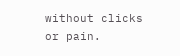without clicks or pain.